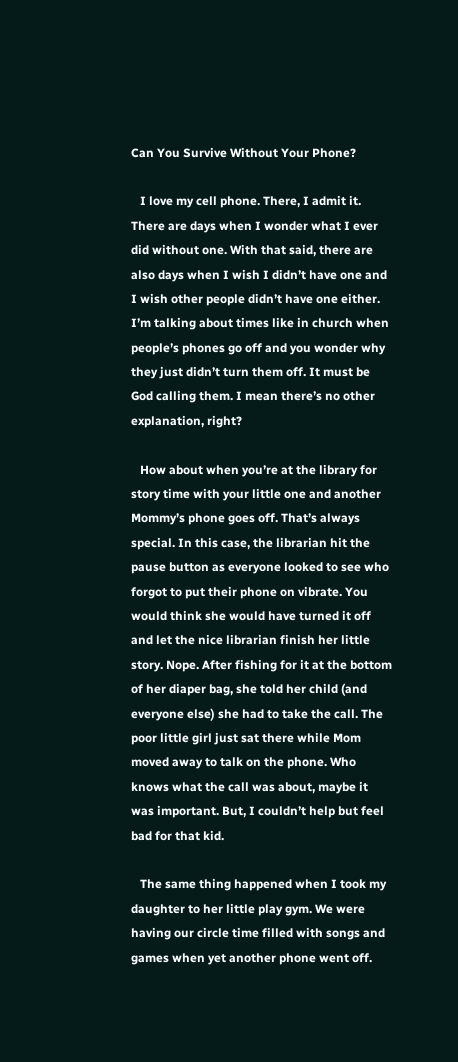Can You Survive Without Your Phone?

   I love my cell phone. There, I admit it. There are days when I wonder what I ever did without one. With that said, there are also days when I wish I didn’t have one and I wish other people didn’t have one either. I’m talking about times like in church when people’s phones go off and you wonder why they just didn’t turn them off. It must be God calling them. I mean there’s no other explanation, right?

   How about when you’re at the library for story time with your little one and another Mommy’s phone goes off. That’s always special. In this case, the librarian hit the pause button as everyone looked to see who forgot to put their phone on vibrate. You would think she would have turned it off and let the nice librarian finish her little story. Nope. After fishing for it at the bottom of her diaper bag, she told her child (and everyone else) she had to take the call. The poor little girl just sat there while Mom moved away to talk on the phone. Who knows what the call was about, maybe it was important. But, I couldn’t help but feel bad for that kid.

   The same thing happened when I took my daughter to her little play gym. We were having our circle time filled with songs and games when yet another phone went off.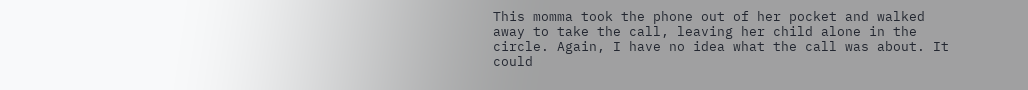This momma took the phone out of her pocket and walked away to take the call, leaving her child alone in the circle. Again, I have no idea what the call was about. It could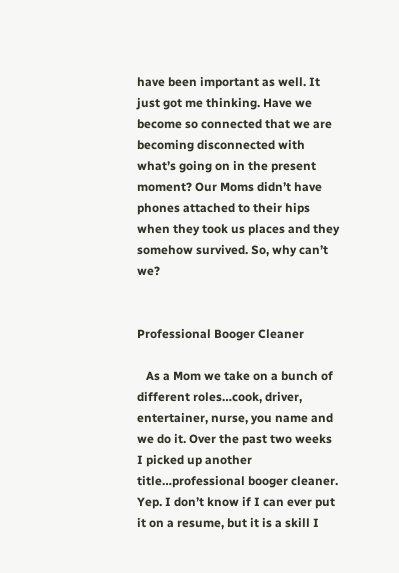have been important as well. It just got me thinking. Have we become so connected that we are becoming disconnected with what’s going on in the present moment? Our Moms didn’t have phones attached to their hips when they took us places and they somehow survived. So, why can’t we?


Professional Booger Cleaner

   As a Mom we take on a bunch of different roles…cook, driver, entertainer, nurse, you name and we do it. Over the past two weeks I picked up another title…professional booger cleaner. Yep. I don’t know if I can ever put it on a resume, but it is a skill I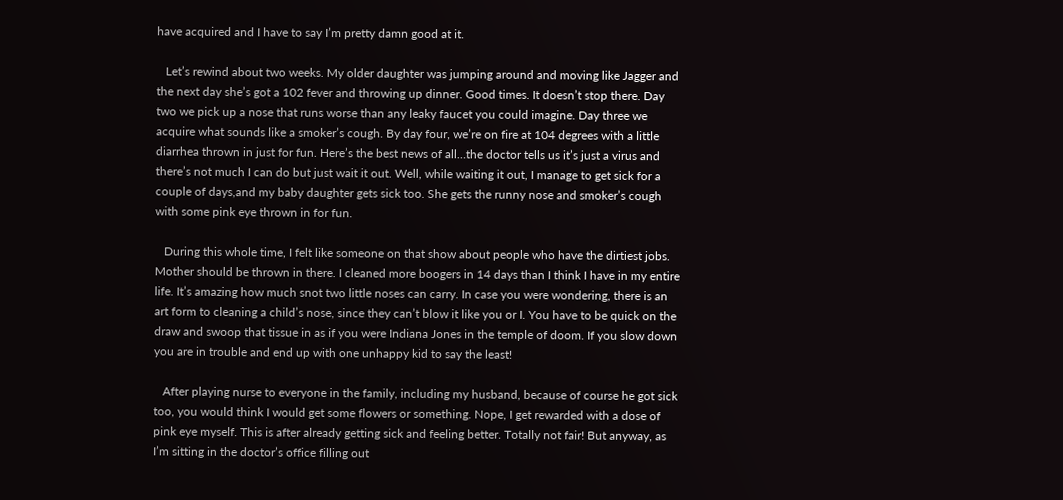have acquired and I have to say I’m pretty damn good at it.

   Let’s rewind about two weeks. My older daughter was jumping around and moving like Jagger and the next day she’s got a 102 fever and throwing up dinner. Good times. It doesn’t stop there. Day two we pick up a nose that runs worse than any leaky faucet you could imagine. Day three we acquire what sounds like a smoker’s cough. By day four, we’re on fire at 104 degrees with a little diarrhea thrown in just for fun. Here’s the best news of all…the doctor tells us it’s just a virus and there’s not much I can do but just wait it out. Well, while waiting it out, I manage to get sick for a couple of days,and my baby daughter gets sick too. She gets the runny nose and smoker’s cough with some pink eye thrown in for fun.

   During this whole time, I felt like someone on that show about people who have the dirtiest jobs. Mother should be thrown in there. I cleaned more boogers in 14 days than I think I have in my entire life. It’s amazing how much snot two little noses can carry. In case you were wondering, there is an art form to cleaning a child’s nose, since they can’t blow it like you or I. You have to be quick on the draw and swoop that tissue in as if you were Indiana Jones in the temple of doom. If you slow down you are in trouble and end up with one unhappy kid to say the least!

   After playing nurse to everyone in the family, including my husband, because of course he got sick too, you would think I would get some flowers or something. Nope, I get rewarded with a dose of pink eye myself. This is after already getting sick and feeling better. Totally not fair! But anyway, as I’m sitting in the doctor’s office filling out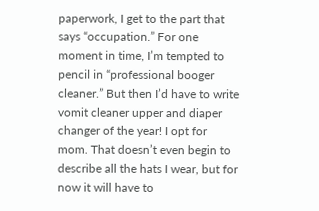paperwork, I get to the part that says “occupation.” For one moment in time, I’m tempted to pencil in “professional booger cleaner.” But then I’d have to write vomit cleaner upper and diaper changer of the year! I opt for mom. That doesn’t even begin to describe all the hats I wear, but for now it will have to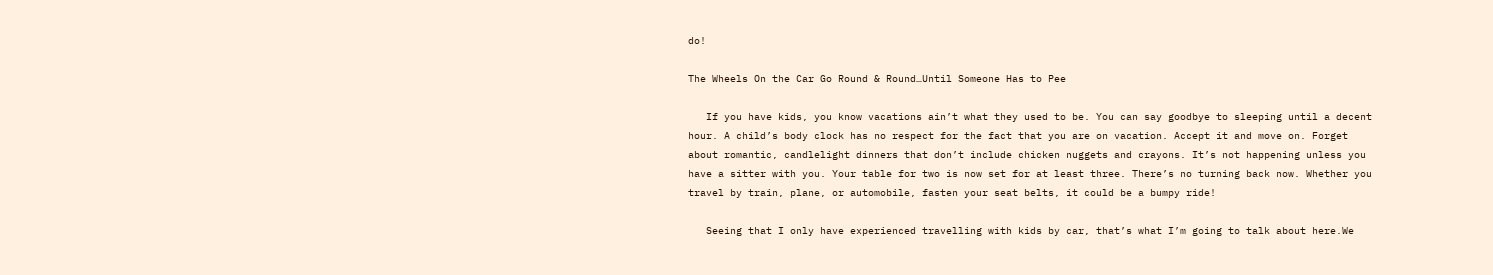do!

The Wheels On the Car Go Round & Round…Until Someone Has to Pee

   If you have kids, you know vacations ain’t what they used to be. You can say goodbye to sleeping until a decent hour. A child’s body clock has no respect for the fact that you are on vacation. Accept it and move on. Forget about romantic, candlelight dinners that don’t include chicken nuggets and crayons. It’s not happening unless you have a sitter with you. Your table for two is now set for at least three. There’s no turning back now. Whether you travel by train, plane, or automobile, fasten your seat belts, it could be a bumpy ride!

   Seeing that I only have experienced travelling with kids by car, that’s what I’m going to talk about here.We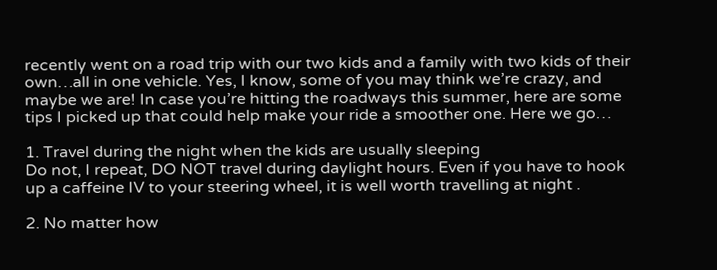recently went on a road trip with our two kids and a family with two kids of their own…all in one vehicle. Yes, I know, some of you may think we’re crazy, and maybe we are! In case you’re hitting the roadways this summer, here are some tips I picked up that could help make your ride a smoother one. Here we go…

1. Travel during the night when the kids are usually sleeping
Do not, I repeat, DO NOT travel during daylight hours. Even if you have to hook up a caffeine IV to your steering wheel, it is well worth travelling at night .

2. No matter how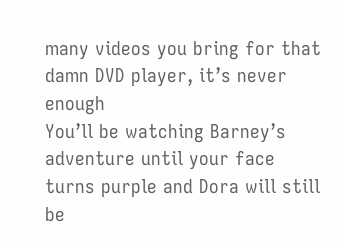many videos you bring for that damn DVD player, it’s never enough
You’ll be watching Barney’s adventure until your face turns purple and Dora will still be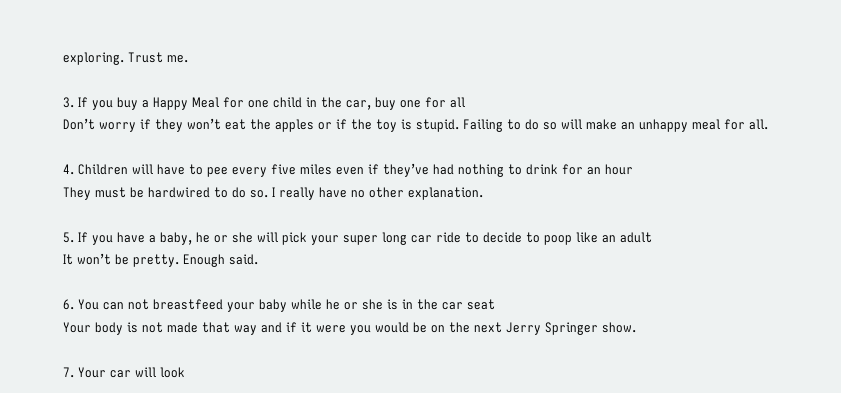exploring. Trust me.

3. If you buy a Happy Meal for one child in the car, buy one for all
Don’t worry if they won’t eat the apples or if the toy is stupid. Failing to do so will make an unhappy meal for all.

4. Children will have to pee every five miles even if they’ve had nothing to drink for an hour
They must be hardwired to do so. I really have no other explanation.

5. If you have a baby, he or she will pick your super long car ride to decide to poop like an adult
It won’t be pretty. Enough said.

6. You can not breastfeed your baby while he or she is in the car seat
Your body is not made that way and if it were you would be on the next Jerry Springer show.

7. Your car will look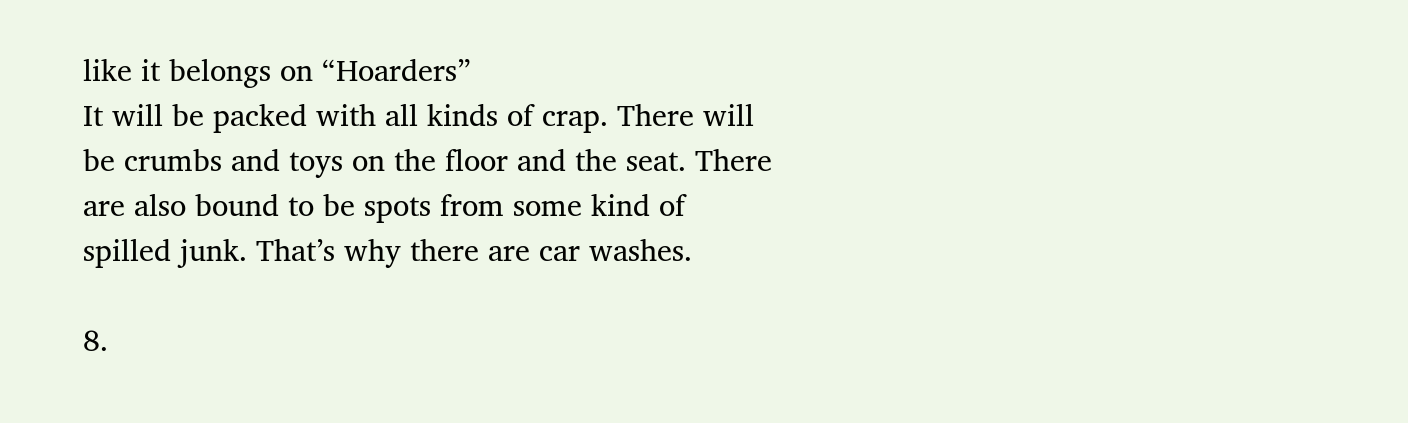like it belongs on “Hoarders”
It will be packed with all kinds of crap. There will be crumbs and toys on the floor and the seat. There are also bound to be spots from some kind of spilled junk. That’s why there are car washes.

8.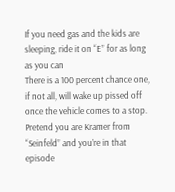If you need gas and the kids are sleeping, ride it on “E” for as long as you can
There is a 100 percent chance one, if not all, will wake up pissed off once the vehicle comes to a stop.
Pretend you are Kramer from “Seinfeld” and you’re in that episode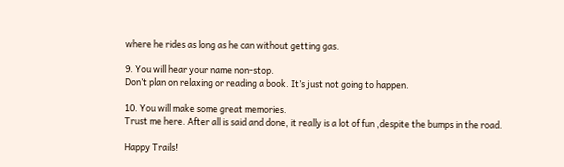where he rides as long as he can without getting gas.

9. You will hear your name non-stop.
Don’t plan on relaxing or reading a book. It’s just not going to happen.

10. You will make some great memories.
Trust me here. After all is said and done, it really is a lot of fun ,despite the bumps in the road.

Happy Trails!